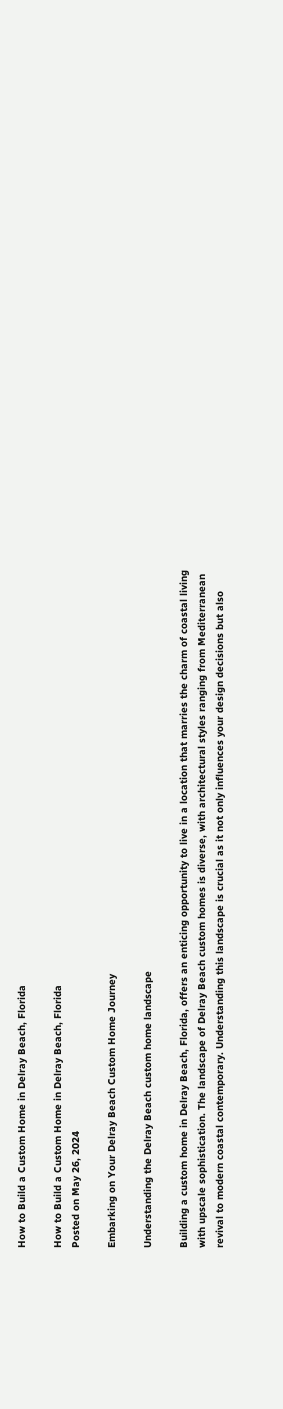How to Build a Custom Home in Delray Beach, Florida

How to Build a Custom Home in Delray Beach, Florida
Posted on May 26, 2024

Embarking on Your Delray Beach Custom Home Journey

Understanding the Delray Beach custom home landscape

Building a custom home in Delray Beach, Florida, offers an enticing opportunity to live in a location that marries the charm of coastal living with upscale sophistication. The landscape of Delray Beach custom homes is diverse, with architectural styles ranging from Mediterranean revival to modern coastal contemporary. Understanding this landscape is crucial as it not only influences your design decisions but also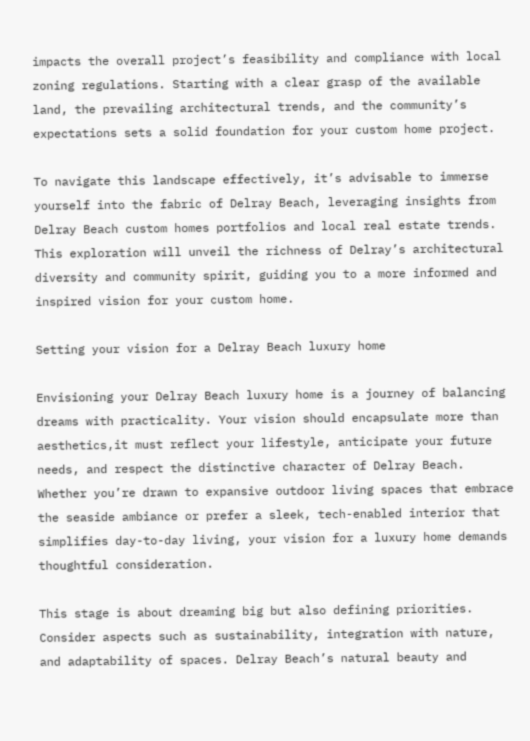impacts the overall project’s feasibility and compliance with local zoning regulations. Starting with a clear grasp of the available land, the prevailing architectural trends, and the community’s expectations sets a solid foundation for your custom home project.

To navigate this landscape effectively, it’s advisable to immerse yourself into the fabric of Delray Beach, leveraging insights from Delray Beach custom homes portfolios and local real estate trends. This exploration will unveil the richness of Delray’s architectural diversity and community spirit, guiding you to a more informed and inspired vision for your custom home.

Setting your vision for a Delray Beach luxury home

Envisioning your Delray Beach luxury home is a journey of balancing dreams with practicality. Your vision should encapsulate more than aesthetics,it must reflect your lifestyle, anticipate your future needs, and respect the distinctive character of Delray Beach. Whether you’re drawn to expansive outdoor living spaces that embrace the seaside ambiance or prefer a sleek, tech-enabled interior that simplifies day-to-day living, your vision for a luxury home demands thoughtful consideration.

This stage is about dreaming big but also defining priorities. Consider aspects such as sustainability, integration with nature, and adaptability of spaces. Delray Beach’s natural beauty and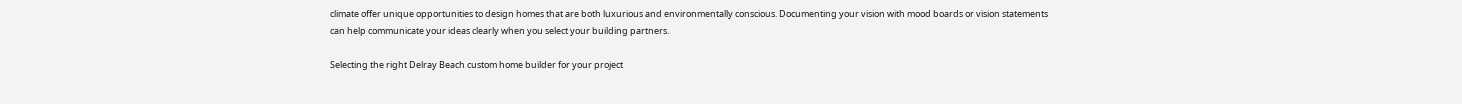climate offer unique opportunities to design homes that are both luxurious and environmentally conscious. Documenting your vision with mood boards or vision statements can help communicate your ideas clearly when you select your building partners.

Selecting the right Delray Beach custom home builder for your project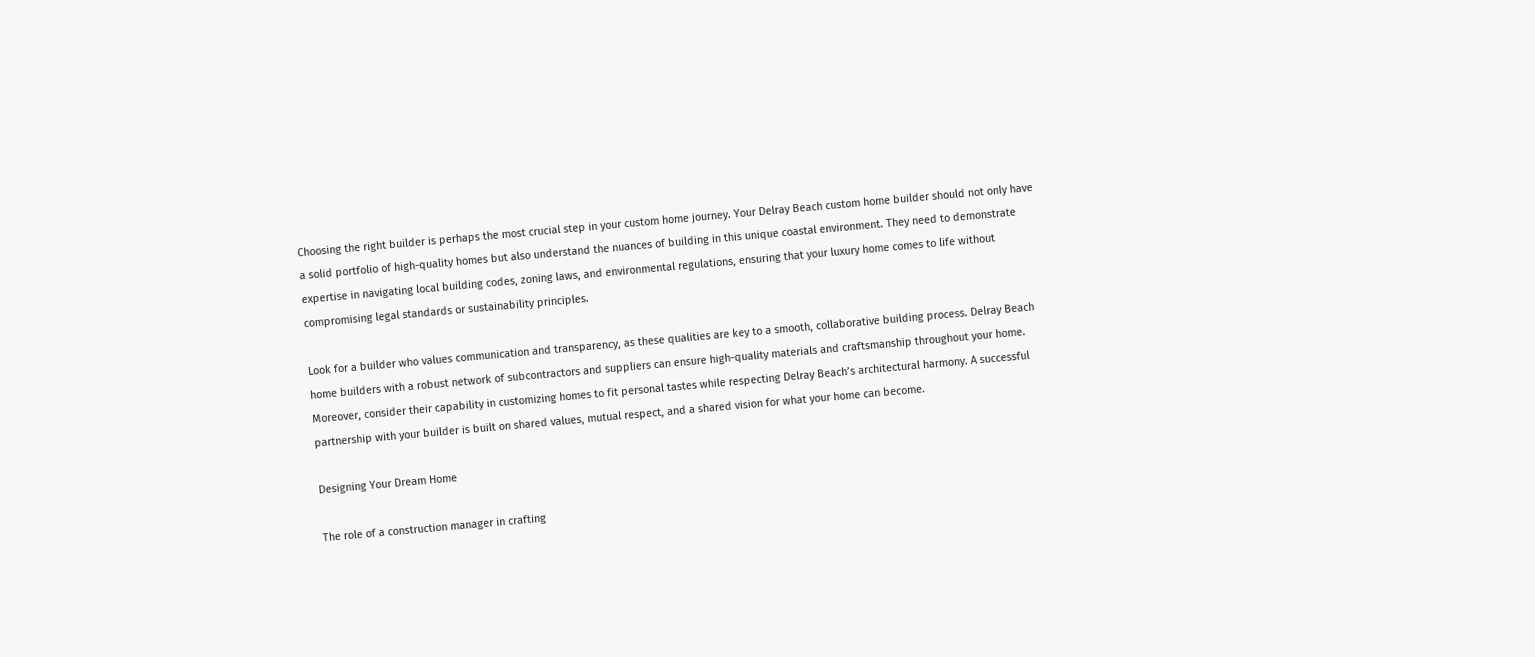Choosing the right builder is perhaps the most crucial step in your custom home journey. Your Delray Beach custom home builder should not only have a solid portfolio of high-quality homes but also understand the nuances of building in this unique coastal environment. They need to demonstrate expertise in navigating local building codes, zoning laws, and environmental regulations, ensuring that your luxury home comes to life without compromising legal standards or sustainability principles.

Look for a builder who values communication and transparency, as these qualities are key to a smooth, collaborative building process. Delray Beach home builders with a robust network of subcontractors and suppliers can ensure high-quality materials and craftsmanship throughout your home. Moreover, consider their capability in customizing homes to fit personal tastes while respecting Delray Beach’s architectural harmony. A successful partnership with your builder is built on shared values, mutual respect, and a shared vision for what your home can become.

Designing Your Dream Home

The role of a construction manager in crafting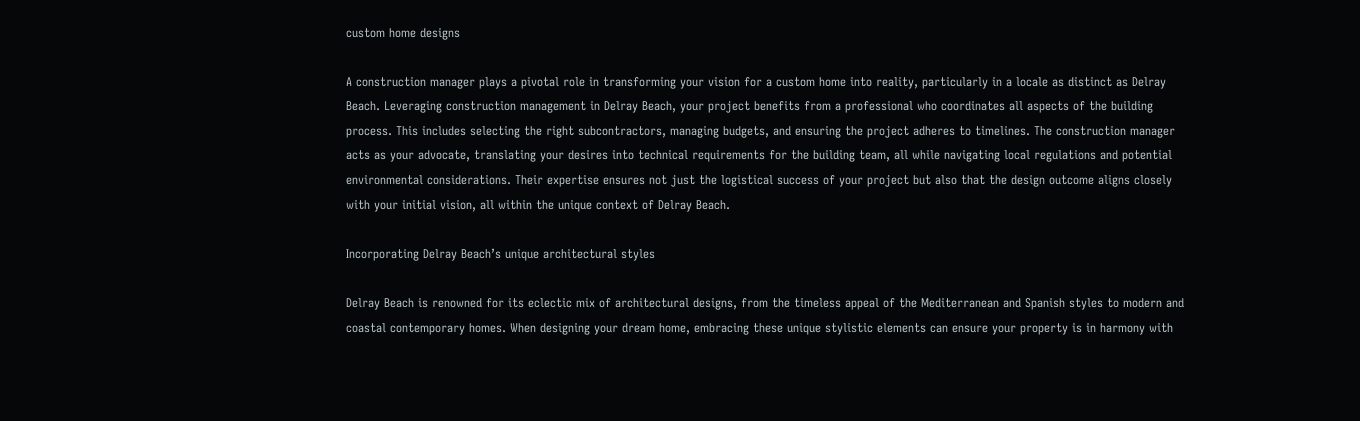custom home designs

A construction manager plays a pivotal role in transforming your vision for a custom home into reality, particularly in a locale as distinct as Delray Beach. Leveraging construction management in Delray Beach, your project benefits from a professional who coordinates all aspects of the building process. This includes selecting the right subcontractors, managing budgets, and ensuring the project adheres to timelines. The construction manager acts as your advocate, translating your desires into technical requirements for the building team, all while navigating local regulations and potential environmental considerations. Their expertise ensures not just the logistical success of your project but also that the design outcome aligns closely with your initial vision, all within the unique context of Delray Beach.

Incorporating Delray Beach’s unique architectural styles

Delray Beach is renowned for its eclectic mix of architectural designs, from the timeless appeal of the Mediterranean and Spanish styles to modern and coastal contemporary homes. When designing your dream home, embracing these unique stylistic elements can ensure your property is in harmony with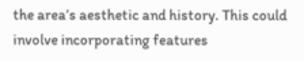the area’s aesthetic and history. This could involve incorporating features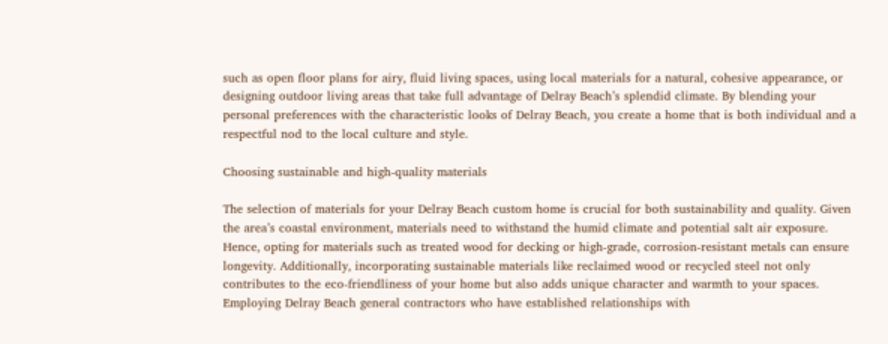such as open floor plans for airy, fluid living spaces, using local materials for a natural, cohesive appearance, or designing outdoor living areas that take full advantage of Delray Beach’s splendid climate. By blending your personal preferences with the characteristic looks of Delray Beach, you create a home that is both individual and a respectful nod to the local culture and style.

Choosing sustainable and high-quality materials

The selection of materials for your Delray Beach custom home is crucial for both sustainability and quality. Given the area’s coastal environment, materials need to withstand the humid climate and potential salt air exposure. Hence, opting for materials such as treated wood for decking or high-grade, corrosion-resistant metals can ensure longevity. Additionally, incorporating sustainable materials like reclaimed wood or recycled steel not only contributes to the eco-friendliness of your home but also adds unique character and warmth to your spaces. Employing Delray Beach general contractors who have established relationships with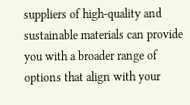suppliers of high-quality and sustainable materials can provide you with a broader range of options that align with your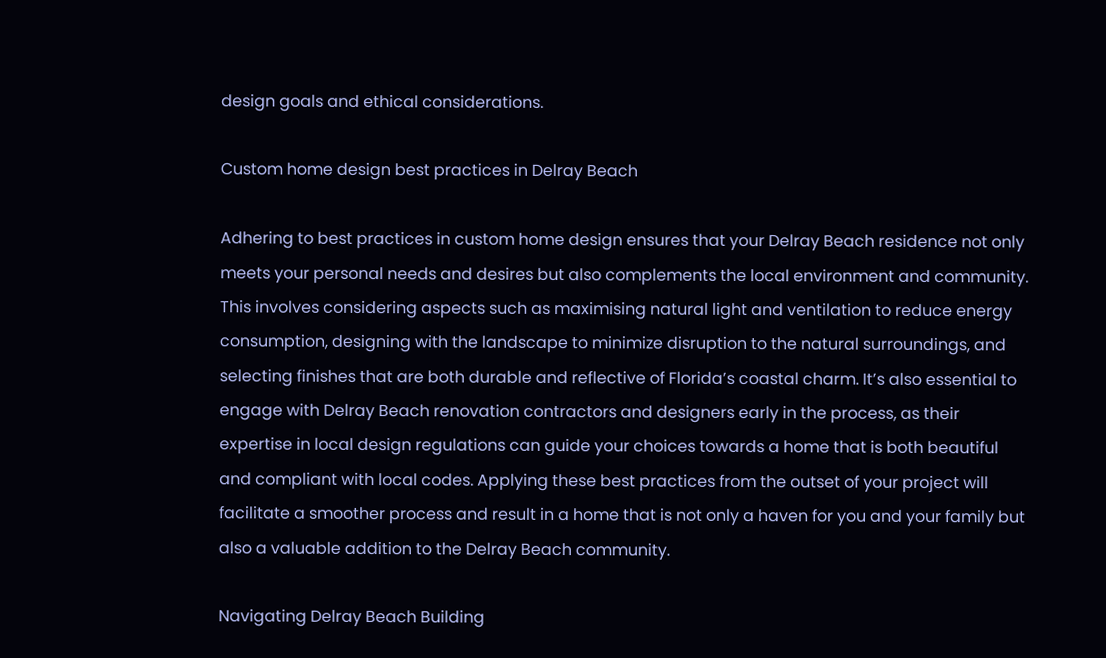design goals and ethical considerations.

Custom home design best practices in Delray Beach

Adhering to best practices in custom home design ensures that your Delray Beach residence not only meets your personal needs and desires but also complements the local environment and community. This involves considering aspects such as maximising natural light and ventilation to reduce energy consumption, designing with the landscape to minimize disruption to the natural surroundings, and selecting finishes that are both durable and reflective of Florida’s coastal charm. It’s also essential to engage with Delray Beach renovation contractors and designers early in the process, as their expertise in local design regulations can guide your choices towards a home that is both beautiful and compliant with local codes. Applying these best practices from the outset of your project will facilitate a smoother process and result in a home that is not only a haven for you and your family but also a valuable addition to the Delray Beach community.

Navigating Delray Beach Building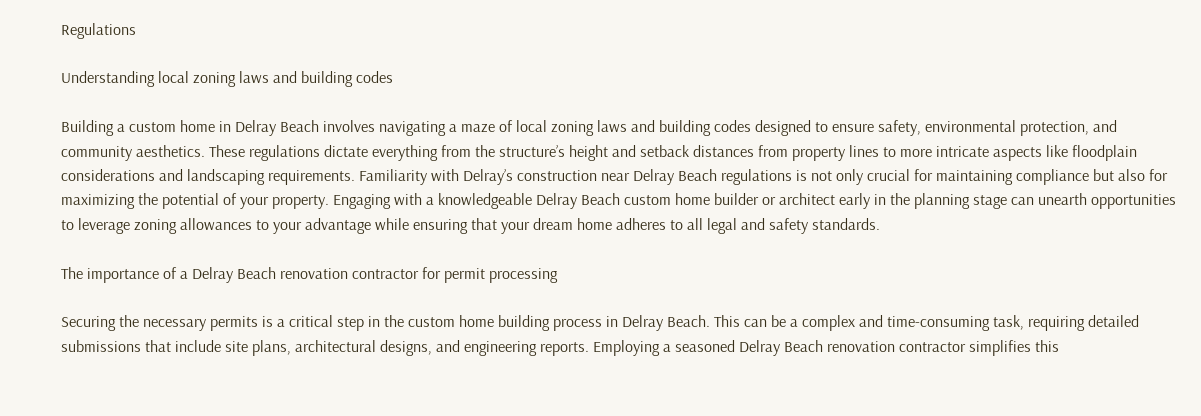Regulations

Understanding local zoning laws and building codes

Building a custom home in Delray Beach involves navigating a maze of local zoning laws and building codes designed to ensure safety, environmental protection, and community aesthetics. These regulations dictate everything from the structure’s height and setback distances from property lines to more intricate aspects like floodplain considerations and landscaping requirements. Familiarity with Delray’s construction near Delray Beach regulations is not only crucial for maintaining compliance but also for maximizing the potential of your property. Engaging with a knowledgeable Delray Beach custom home builder or architect early in the planning stage can unearth opportunities to leverage zoning allowances to your advantage while ensuring that your dream home adheres to all legal and safety standards.

The importance of a Delray Beach renovation contractor for permit processing

Securing the necessary permits is a critical step in the custom home building process in Delray Beach. This can be a complex and time-consuming task, requiring detailed submissions that include site plans, architectural designs, and engineering reports. Employing a seasoned Delray Beach renovation contractor simplifies this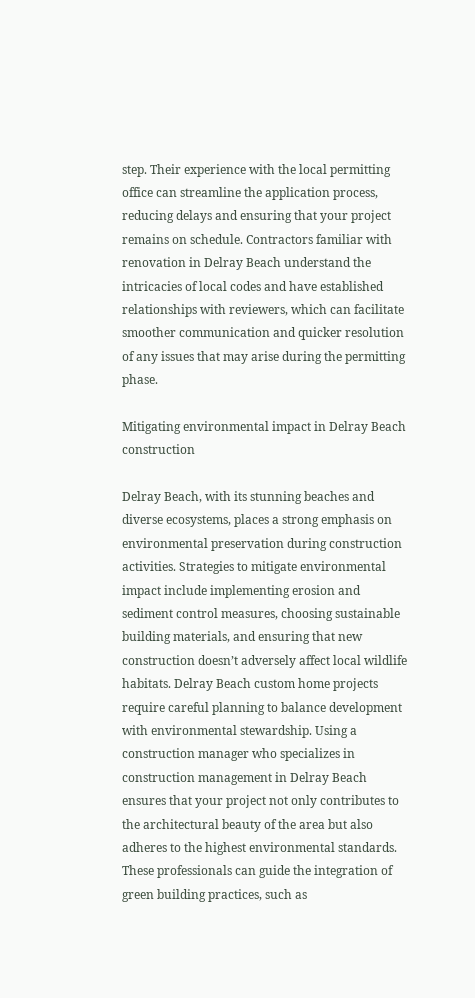step. Their experience with the local permitting office can streamline the application process, reducing delays and ensuring that your project remains on schedule. Contractors familiar with renovation in Delray Beach understand the intricacies of local codes and have established relationships with reviewers, which can facilitate smoother communication and quicker resolution of any issues that may arise during the permitting phase.

Mitigating environmental impact in Delray Beach construction

Delray Beach, with its stunning beaches and diverse ecosystems, places a strong emphasis on environmental preservation during construction activities. Strategies to mitigate environmental impact include implementing erosion and sediment control measures, choosing sustainable building materials, and ensuring that new construction doesn’t adversely affect local wildlife habitats. Delray Beach custom home projects require careful planning to balance development with environmental stewardship. Using a construction manager who specializes in construction management in Delray Beach ensures that your project not only contributes to the architectural beauty of the area but also adheres to the highest environmental standards. These professionals can guide the integration of green building practices, such as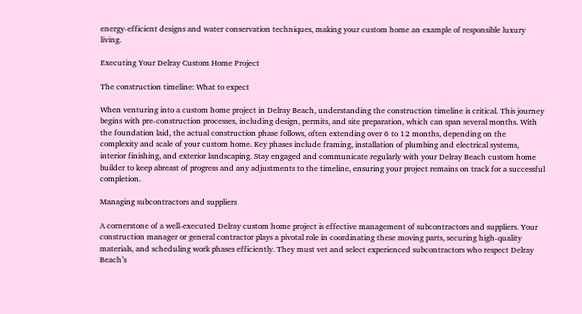energy-efficient designs and water conservation techniques, making your custom home an example of responsible luxury living.

Executing Your Delray Custom Home Project

The construction timeline: What to expect

When venturing into a custom home project in Delray Beach, understanding the construction timeline is critical. This journey begins with pre-construction processes, including design, permits, and site preparation, which can span several months. With the foundation laid, the actual construction phase follows, often extending over 6 to 12 months, depending on the complexity and scale of your custom home. Key phases include framing, installation of plumbing and electrical systems, interior finishing, and exterior landscaping. Stay engaged and communicate regularly with your Delray Beach custom home builder to keep abreast of progress and any adjustments to the timeline, ensuring your project remains on track for a successful completion.

Managing subcontractors and suppliers

A cornerstone of a well-executed Delray custom home project is effective management of subcontractors and suppliers. Your construction manager or general contractor plays a pivotal role in coordinating these moving parts, securing high-quality materials, and scheduling work phases efficiently. They must vet and select experienced subcontractors who respect Delray Beach’s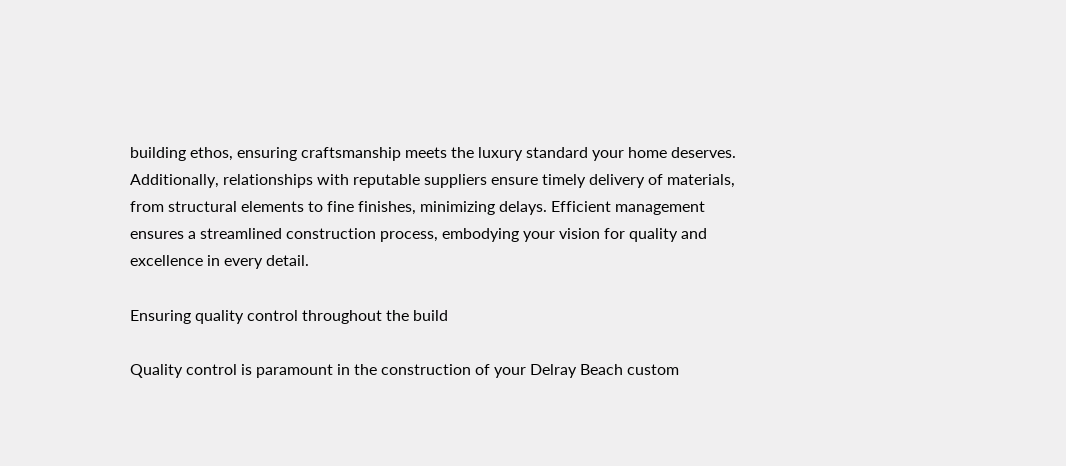building ethos, ensuring craftsmanship meets the luxury standard your home deserves. Additionally, relationships with reputable suppliers ensure timely delivery of materials, from structural elements to fine finishes, minimizing delays. Efficient management ensures a streamlined construction process, embodying your vision for quality and excellence in every detail.

Ensuring quality control throughout the build

Quality control is paramount in the construction of your Delray Beach custom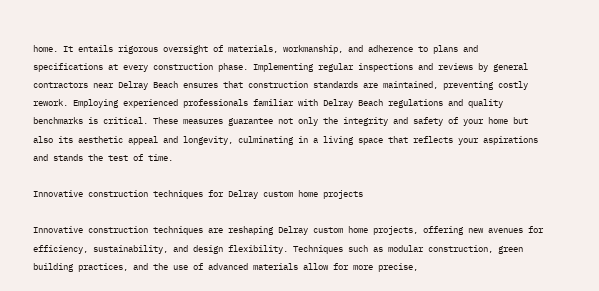home. It entails rigorous oversight of materials, workmanship, and adherence to plans and specifications at every construction phase. Implementing regular inspections and reviews by general contractors near Delray Beach ensures that construction standards are maintained, preventing costly rework. Employing experienced professionals familiar with Delray Beach regulations and quality benchmarks is critical. These measures guarantee not only the integrity and safety of your home but also its aesthetic appeal and longevity, culminating in a living space that reflects your aspirations and stands the test of time.

Innovative construction techniques for Delray custom home projects

Innovative construction techniques are reshaping Delray custom home projects, offering new avenues for efficiency, sustainability, and design flexibility. Techniques such as modular construction, green building practices, and the use of advanced materials allow for more precise,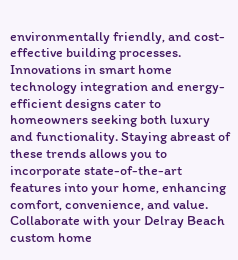environmentally friendly, and cost-effective building processes. Innovations in smart home technology integration and energy-efficient designs cater to homeowners seeking both luxury and functionality. Staying abreast of these trends allows you to incorporate state-of-the-art features into your home, enhancing comfort, convenience, and value. Collaborate with your Delray Beach custom home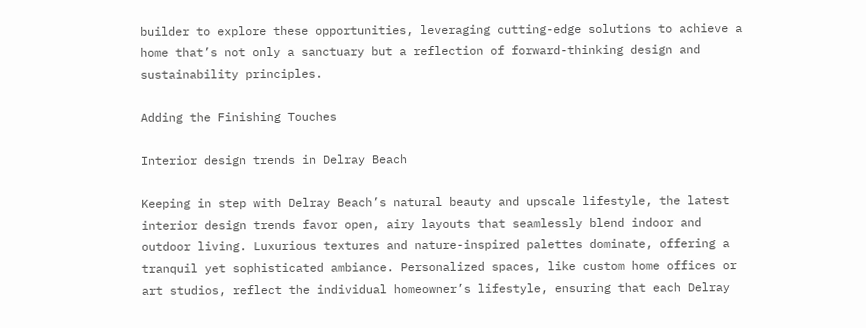builder to explore these opportunities, leveraging cutting-edge solutions to achieve a home that’s not only a sanctuary but a reflection of forward-thinking design and sustainability principles.

Adding the Finishing Touches

Interior design trends in Delray Beach

Keeping in step with Delray Beach’s natural beauty and upscale lifestyle, the latest interior design trends favor open, airy layouts that seamlessly blend indoor and outdoor living. Luxurious textures and nature-inspired palettes dominate, offering a tranquil yet sophisticated ambiance. Personalized spaces, like custom home offices or art studios, reflect the individual homeowner’s lifestyle, ensuring that each Delray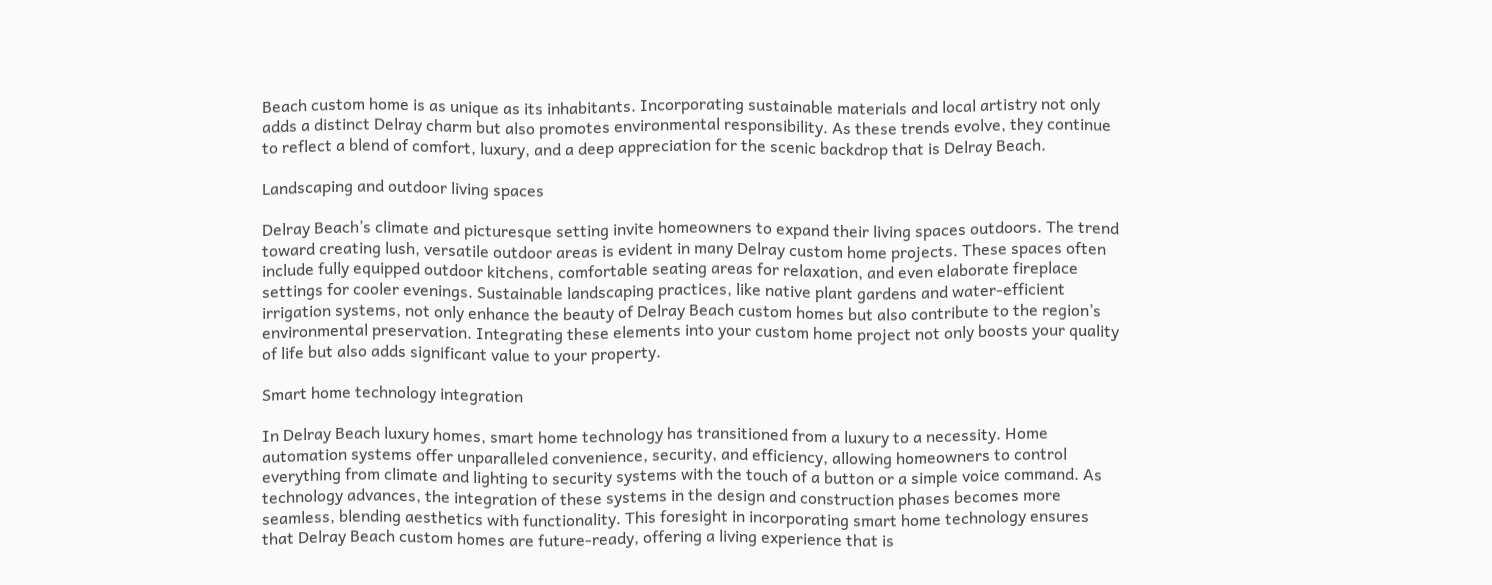Beach custom home is as unique as its inhabitants. Incorporating sustainable materials and local artistry not only adds a distinct Delray charm but also promotes environmental responsibility. As these trends evolve, they continue to reflect a blend of comfort, luxury, and a deep appreciation for the scenic backdrop that is Delray Beach.

Landscaping and outdoor living spaces

Delray Beach’s climate and picturesque setting invite homeowners to expand their living spaces outdoors. The trend toward creating lush, versatile outdoor areas is evident in many Delray custom home projects. These spaces often include fully equipped outdoor kitchens, comfortable seating areas for relaxation, and even elaborate fireplace settings for cooler evenings. Sustainable landscaping practices, like native plant gardens and water-efficient irrigation systems, not only enhance the beauty of Delray Beach custom homes but also contribute to the region’s environmental preservation. Integrating these elements into your custom home project not only boosts your quality of life but also adds significant value to your property.

Smart home technology integration

In Delray Beach luxury homes, smart home technology has transitioned from a luxury to a necessity. Home automation systems offer unparalleled convenience, security, and efficiency, allowing homeowners to control everything from climate and lighting to security systems with the touch of a button or a simple voice command. As technology advances, the integration of these systems in the design and construction phases becomes more seamless, blending aesthetics with functionality. This foresight in incorporating smart home technology ensures that Delray Beach custom homes are future-ready, offering a living experience that is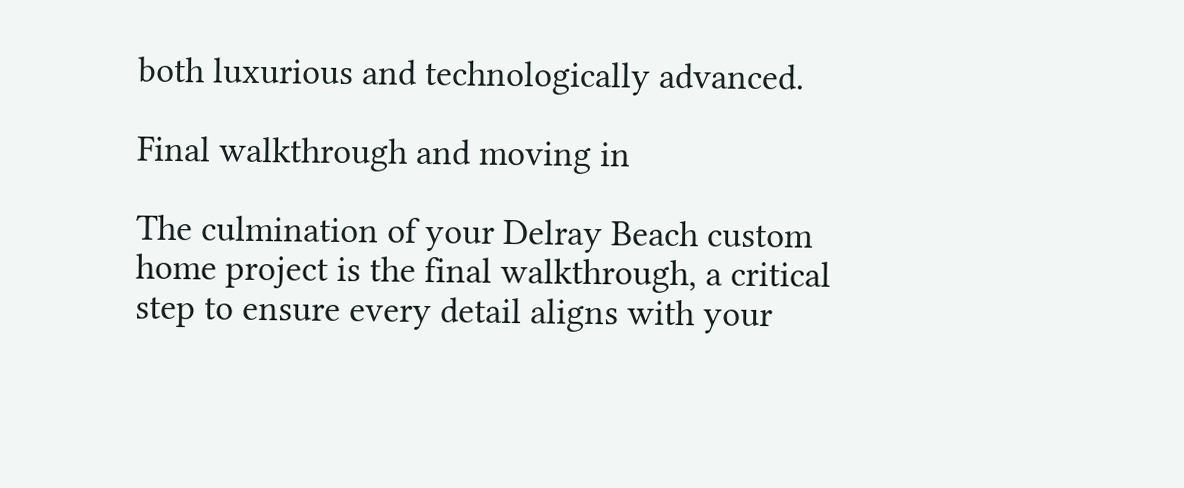both luxurious and technologically advanced.

Final walkthrough and moving in

The culmination of your Delray Beach custom home project is the final walkthrough, a critical step to ensure every detail aligns with your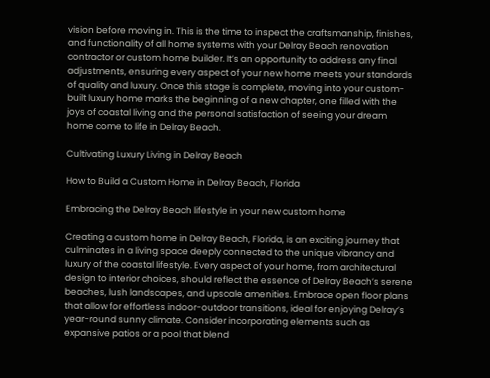vision before moving in. This is the time to inspect the craftsmanship, finishes, and functionality of all home systems with your Delray Beach renovation contractor or custom home builder. It’s an opportunity to address any final adjustments, ensuring every aspect of your new home meets your standards of quality and luxury. Once this stage is complete, moving into your custom-built luxury home marks the beginning of a new chapter, one filled with the joys of coastal living and the personal satisfaction of seeing your dream home come to life in Delray Beach.

Cultivating Luxury Living in Delray Beach

How to Build a Custom Home in Delray Beach, Florida

Embracing the Delray Beach lifestyle in your new custom home

Creating a custom home in Delray Beach, Florida, is an exciting journey that culminates in a living space deeply connected to the unique vibrancy and luxury of the coastal lifestyle. Every aspect of your home, from architectural design to interior choices, should reflect the essence of Delray Beach’s serene beaches, lush landscapes, and upscale amenities. Embrace open floor plans that allow for effortless indoor-outdoor transitions, ideal for enjoying Delray’s year-round sunny climate. Consider incorporating elements such as expansive patios or a pool that blend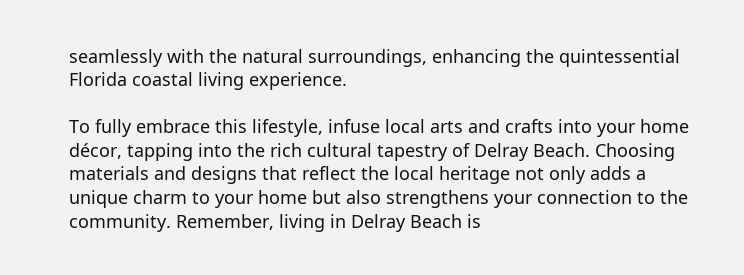seamlessly with the natural surroundings, enhancing the quintessential Florida coastal living experience.

To fully embrace this lifestyle, infuse local arts and crafts into your home décor, tapping into the rich cultural tapestry of Delray Beach. Choosing materials and designs that reflect the local heritage not only adds a unique charm to your home but also strengthens your connection to the community. Remember, living in Delray Beach is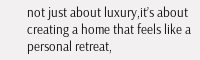not just about luxury,it’s about creating a home that feels like a personal retreat,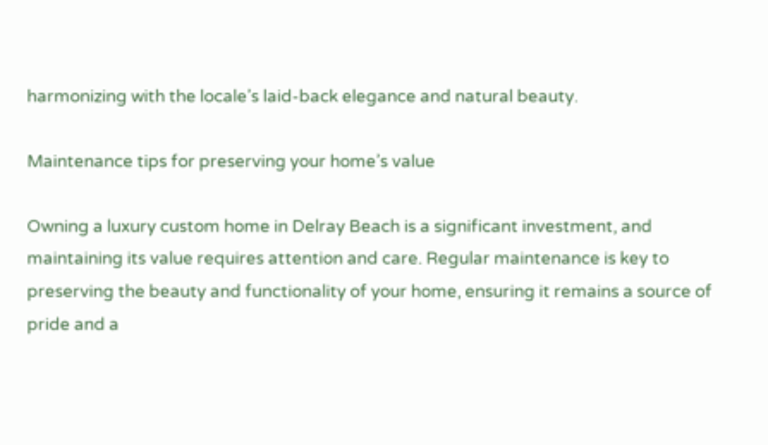harmonizing with the locale’s laid-back elegance and natural beauty.

Maintenance tips for preserving your home’s value

Owning a luxury custom home in Delray Beach is a significant investment, and maintaining its value requires attention and care. Regular maintenance is key to preserving the beauty and functionality of your home, ensuring it remains a source of pride and a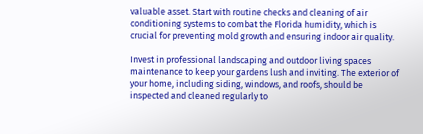valuable asset. Start with routine checks and cleaning of air conditioning systems to combat the Florida humidity, which is crucial for preventing mold growth and ensuring indoor air quality.

Invest in professional landscaping and outdoor living spaces maintenance to keep your gardens lush and inviting. The exterior of your home, including siding, windows, and roofs, should be inspected and cleaned regularly to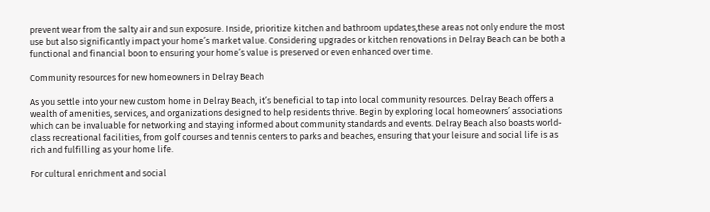prevent wear from the salty air and sun exposure. Inside, prioritize kitchen and bathroom updates,these areas not only endure the most use but also significantly impact your home’s market value. Considering upgrades or kitchen renovations in Delray Beach can be both a functional and financial boon to ensuring your home’s value is preserved or even enhanced over time.

Community resources for new homeowners in Delray Beach

As you settle into your new custom home in Delray Beach, it’s beneficial to tap into local community resources. Delray Beach offers a wealth of amenities, services, and organizations designed to help residents thrive. Begin by exploring local homeowners’ associations which can be invaluable for networking and staying informed about community standards and events. Delray Beach also boasts world-class recreational facilities, from golf courses and tennis centers to parks and beaches, ensuring that your leisure and social life is as rich and fulfilling as your home life.

For cultural enrichment and social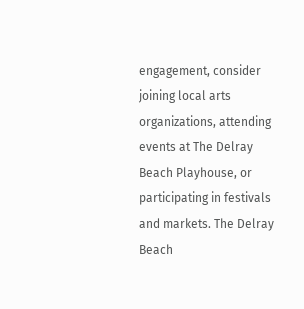engagement, consider joining local arts organizations, attending events at The Delray Beach Playhouse, or participating in festivals and markets. The Delray Beach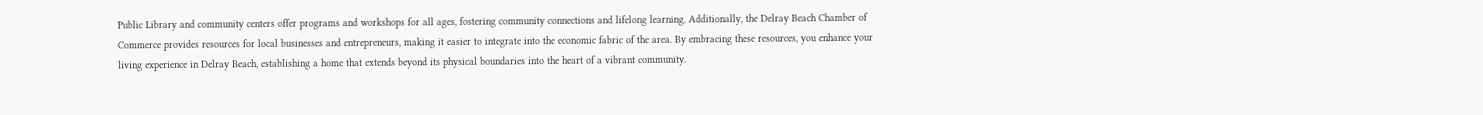Public Library and community centers offer programs and workshops for all ages, fostering community connections and lifelong learning. Additionally, the Delray Beach Chamber of Commerce provides resources for local businesses and entrepreneurs, making it easier to integrate into the economic fabric of the area. By embracing these resources, you enhance your living experience in Delray Beach, establishing a home that extends beyond its physical boundaries into the heart of a vibrant community.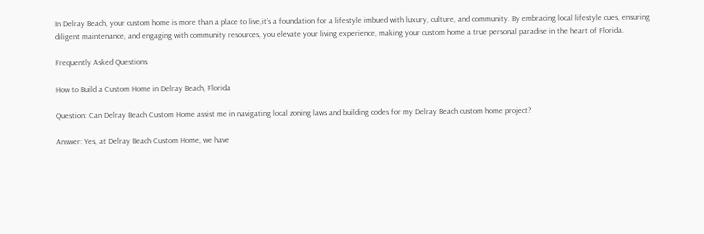In Delray Beach, your custom home is more than a place to live,it’s a foundation for a lifestyle imbued with luxury, culture, and community. By embracing local lifestyle cues, ensuring diligent maintenance, and engaging with community resources, you elevate your living experience, making your custom home a true personal paradise in the heart of Florida.

Frequently Asked Questions

How to Build a Custom Home in Delray Beach, Florida

Question: Can Delray Beach Custom Home assist me in navigating local zoning laws and building codes for my Delray Beach custom home project?

Answer: Yes, at Delray Beach Custom Home, we have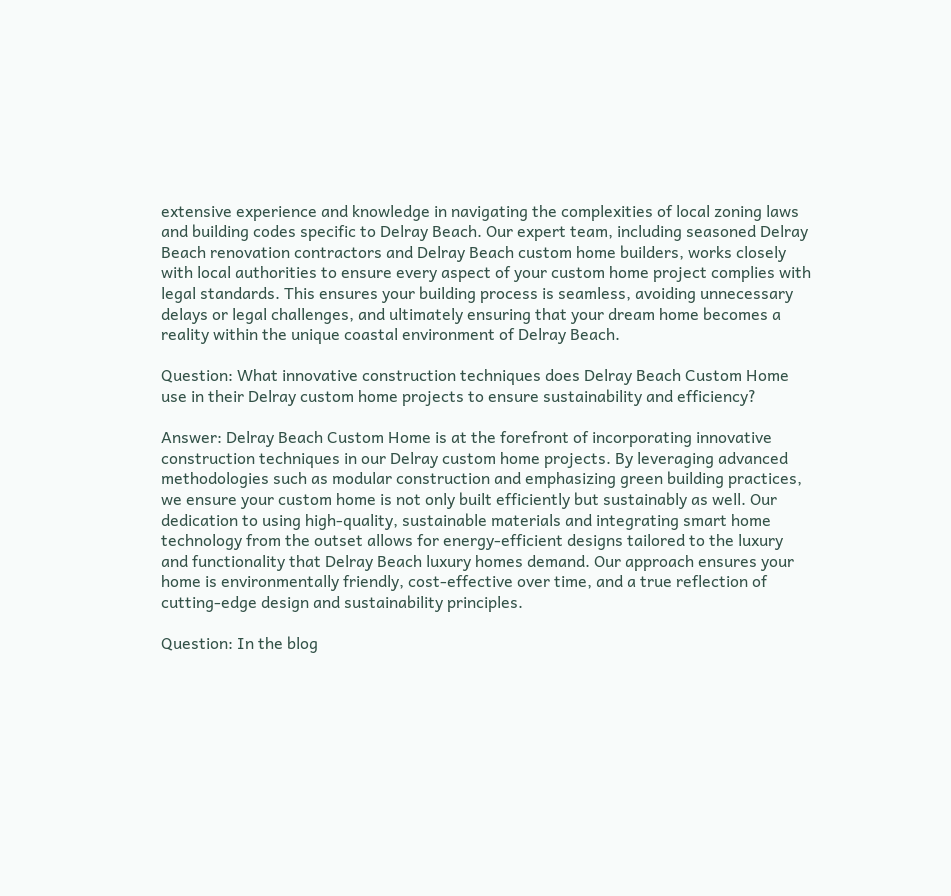extensive experience and knowledge in navigating the complexities of local zoning laws and building codes specific to Delray Beach. Our expert team, including seasoned Delray Beach renovation contractors and Delray Beach custom home builders, works closely with local authorities to ensure every aspect of your custom home project complies with legal standards. This ensures your building process is seamless, avoiding unnecessary delays or legal challenges, and ultimately ensuring that your dream home becomes a reality within the unique coastal environment of Delray Beach.

Question: What innovative construction techniques does Delray Beach Custom Home use in their Delray custom home projects to ensure sustainability and efficiency?

Answer: Delray Beach Custom Home is at the forefront of incorporating innovative construction techniques in our Delray custom home projects. By leveraging advanced methodologies such as modular construction and emphasizing green building practices, we ensure your custom home is not only built efficiently but sustainably as well. Our dedication to using high-quality, sustainable materials and integrating smart home technology from the outset allows for energy-efficient designs tailored to the luxury and functionality that Delray Beach luxury homes demand. Our approach ensures your home is environmentally friendly, cost-effective over time, and a true reflection of cutting-edge design and sustainability principles.

Question: In the blog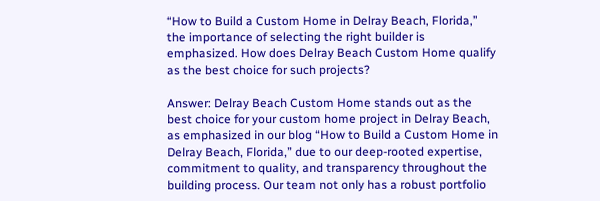“How to Build a Custom Home in Delray Beach, Florida,” the importance of selecting the right builder is emphasized. How does Delray Beach Custom Home qualify as the best choice for such projects?

Answer: Delray Beach Custom Home stands out as the best choice for your custom home project in Delray Beach, as emphasized in our blog “How to Build a Custom Home in Delray Beach, Florida,” due to our deep-rooted expertise, commitment to quality, and transparency throughout the building process. Our team not only has a robust portfolio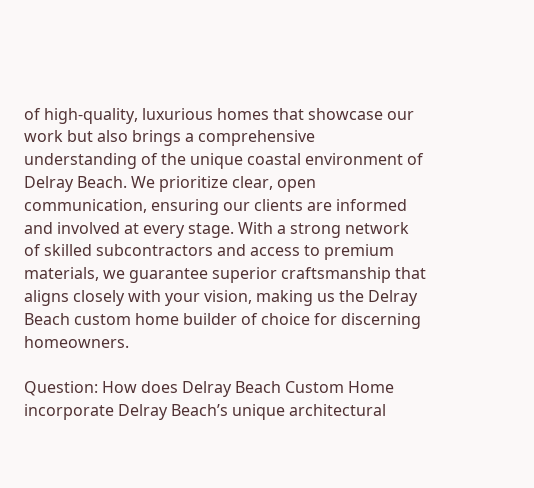of high-quality, luxurious homes that showcase our work but also brings a comprehensive understanding of the unique coastal environment of Delray Beach. We prioritize clear, open communication, ensuring our clients are informed and involved at every stage. With a strong network of skilled subcontractors and access to premium materials, we guarantee superior craftsmanship that aligns closely with your vision, making us the Delray Beach custom home builder of choice for discerning homeowners.

Question: How does Delray Beach Custom Home incorporate Delray Beach’s unique architectural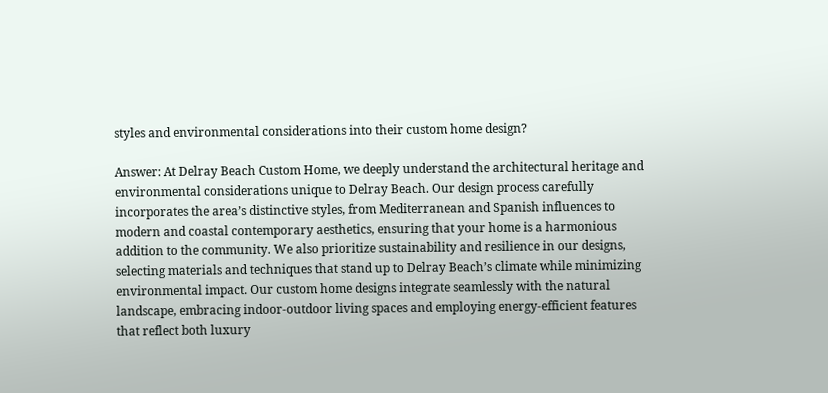styles and environmental considerations into their custom home design?

Answer: At Delray Beach Custom Home, we deeply understand the architectural heritage and environmental considerations unique to Delray Beach. Our design process carefully incorporates the area’s distinctive styles, from Mediterranean and Spanish influences to modern and coastal contemporary aesthetics, ensuring that your home is a harmonious addition to the community. We also prioritize sustainability and resilience in our designs, selecting materials and techniques that stand up to Delray Beach’s climate while minimizing environmental impact. Our custom home designs integrate seamlessly with the natural landscape, embracing indoor-outdoor living spaces and employing energy-efficient features that reflect both luxury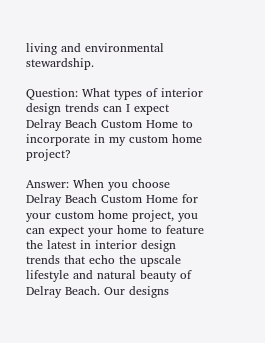living and environmental stewardship.

Question: What types of interior design trends can I expect Delray Beach Custom Home to incorporate in my custom home project?

Answer: When you choose Delray Beach Custom Home for your custom home project, you can expect your home to feature the latest in interior design trends that echo the upscale lifestyle and natural beauty of Delray Beach. Our designs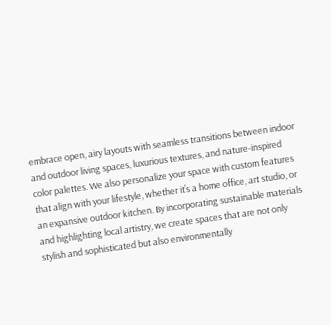embrace open, airy layouts with seamless transitions between indoor and outdoor living spaces, luxurious textures, and nature-inspired color palettes. We also personalize your space with custom features that align with your lifestyle, whether it’s a home office, art studio, or an expansive outdoor kitchen. By incorporating sustainable materials and highlighting local artistry, we create spaces that are not only stylish and sophisticated but also environmentally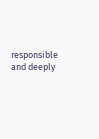responsible and deeply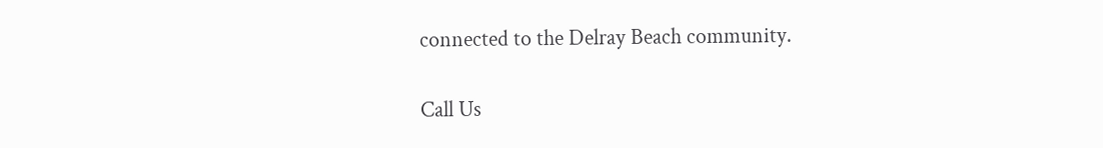connected to the Delray Beach community.

Call Us